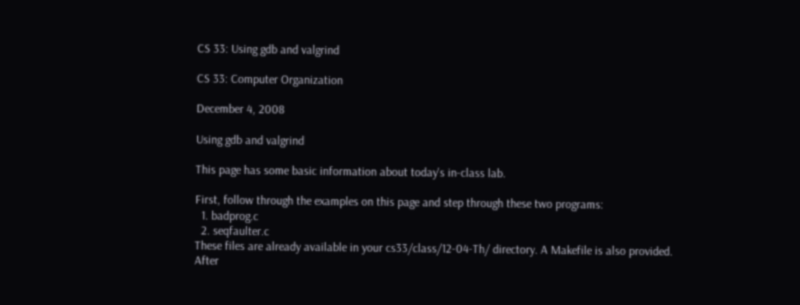CS 33: Using gdb and valgrind

CS 33: Computer Organization

December 4, 2008

Using gdb and valgrind

This page has some basic information about today's in-class lab.

First, follow through the examples on this page and step through these two programs:
  1. badprog.c
  2. seqfaulter.c
These files are already available in your cs33/class/12-04-Th/ directory. A Makefile is also provided.
After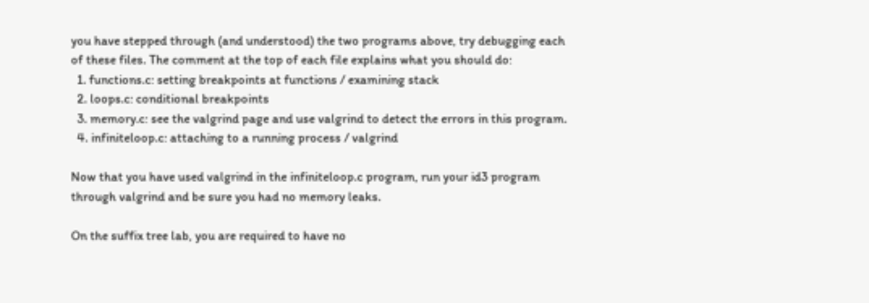you have stepped through (and understood) the two programs above, try debugging each of these files. The comment at the top of each file explains what you should do:
  1. functions.c: setting breakpoints at functions / examining stack
  2. loops.c: conditional breakpoints
  3. memory.c: see the valgrind page and use valgrind to detect the errors in this program.
  4. infiniteloop.c: attaching to a running process / valgrind

Now that you have used valgrind in the infiniteloop.c program, run your id3 program through valgrind and be sure you had no memory leaks.

On the suffix tree lab, you are required to have no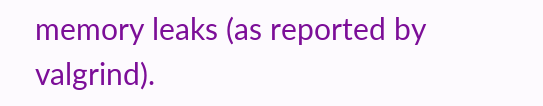memory leaks (as reported by valgrind).